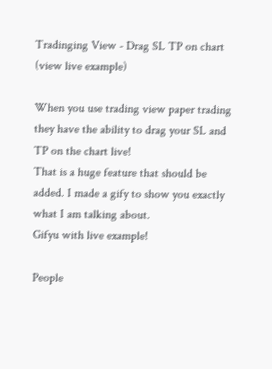Tradinging View - Drag SL TP on chart (view live example)

When you use trading view paper trading they have the ability to drag your SL and TP on the chart live!
That is a huge feature that should be added. I made a gify to show you exactly what I am talking about.
Gifyu with live example!

People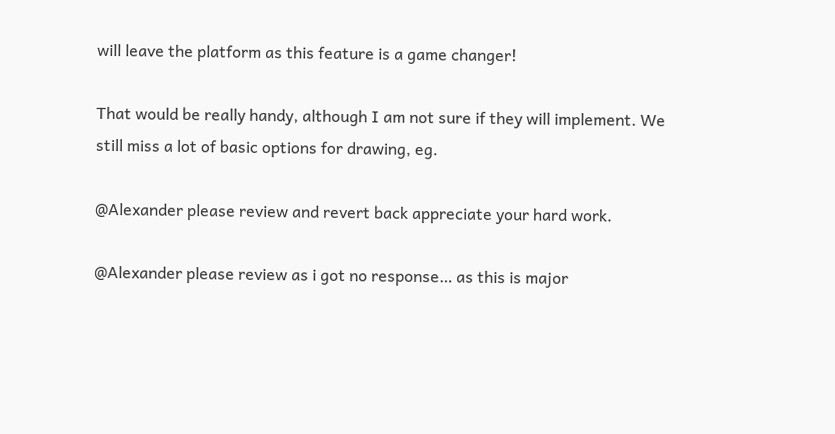will leave the platform as this feature is a game changer!

That would be really handy, although I am not sure if they will implement. We still miss a lot of basic options for drawing, eg.

@Alexander please review and revert back appreciate your hard work.

@Alexander please review as i got no response… as this is major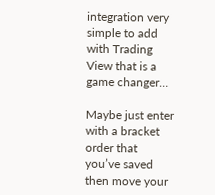integration very simple to add with Trading View that is a game changer…

Maybe just enter with a bracket order that you’ve saved then move your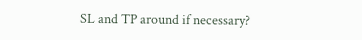SL and TP around if necessary?